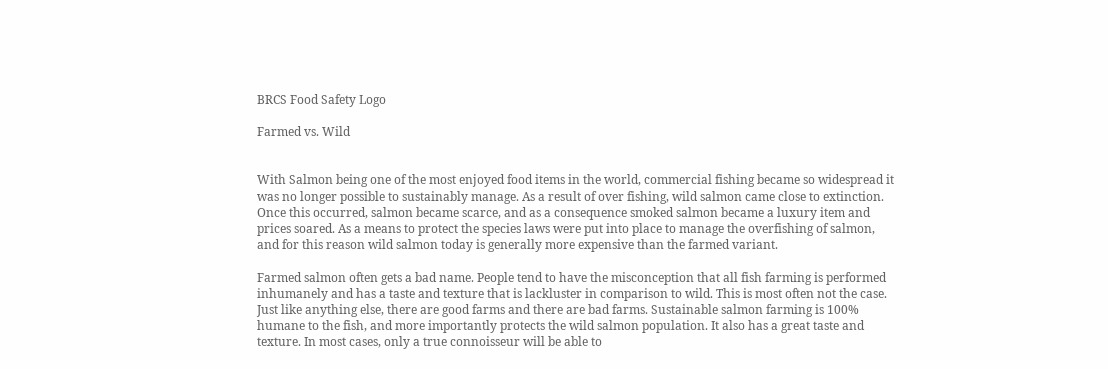BRCS Food Safety Logo

Farmed vs. Wild


With Salmon being one of the most enjoyed food items in the world, commercial fishing became so widespread it was no longer possible to sustainably manage. As a result of over fishing, wild salmon came close to extinction. Once this occurred, salmon became scarce, and as a consequence smoked salmon became a luxury item and prices soared. As a means to protect the species laws were put into place to manage the overfishing of salmon, and for this reason wild salmon today is generally more expensive than the farmed variant.

Farmed salmon often gets a bad name. People tend to have the misconception that all fish farming is performed inhumanely and has a taste and texture that is lackluster in comparison to wild. This is most often not the case. Just like anything else, there are good farms and there are bad farms. Sustainable salmon farming is 100% humane to the fish, and more importantly protects the wild salmon population. It also has a great taste and texture. In most cases, only a true connoisseur will be able to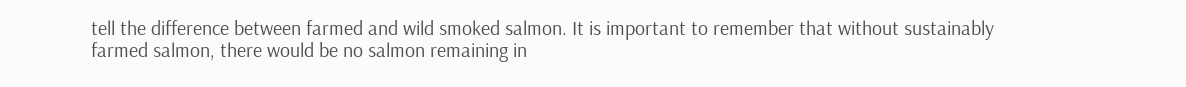tell the difference between farmed and wild smoked salmon. It is important to remember that without sustainably farmed salmon, there would be no salmon remaining in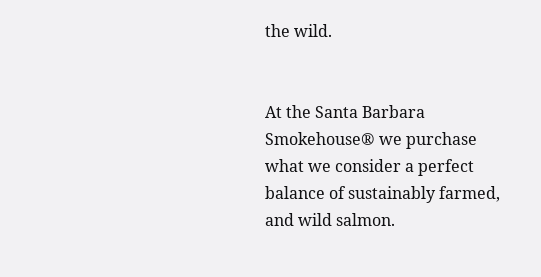the wild.


At the Santa Barbara Smokehouse® we purchase what we consider a perfect balance of sustainably farmed, and wild salmon.